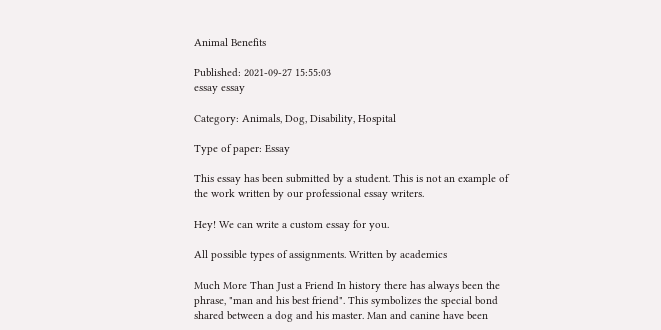Animal Benefits

Published: 2021-09-27 15:55:03
essay essay

Category: Animals, Dog, Disability, Hospital

Type of paper: Essay

This essay has been submitted by a student. This is not an example of the work written by our professional essay writers.

Hey! We can write a custom essay for you.

All possible types of assignments. Written by academics

Much More Than Just a Friend In history there has always been the phrase, "man and his best friend". This symbolizes the special bond shared between a dog and his master. Man and canine have been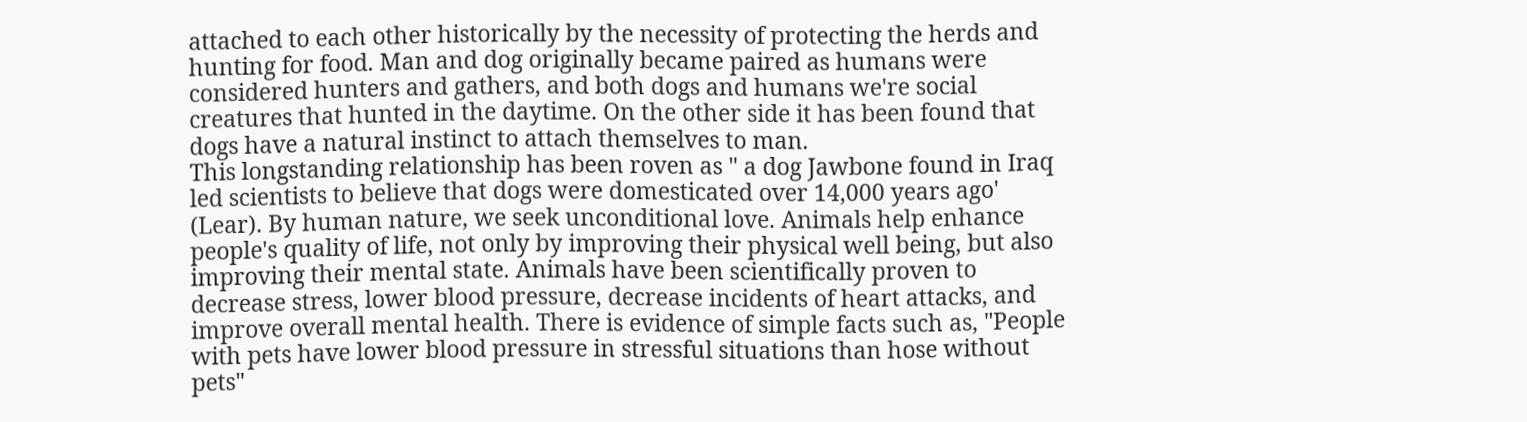attached to each other historically by the necessity of protecting the herds and hunting for food. Man and dog originally became paired as humans were considered hunters and gathers, and both dogs and humans we're social creatures that hunted in the daytime. On the other side it has been found that dogs have a natural instinct to attach themselves to man.
This longstanding relationship has been roven as " a dog Jawbone found in Iraq led scientists to believe that dogs were domesticated over 14,000 years ago' (Lear). By human nature, we seek unconditional love. Animals help enhance people's quality of life, not only by improving their physical well being, but also improving their mental state. Animals have been scientifically proven to decrease stress, lower blood pressure, decrease incidents of heart attacks, and improve overall mental health. There is evidence of simple facts such as, "People with pets have lower blood pressure in stressful situations than hose without pets"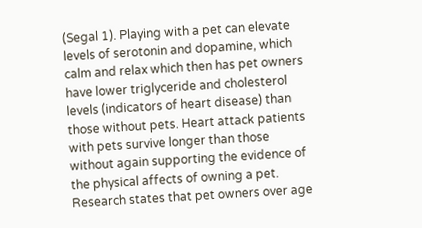(Segal 1). Playing with a pet can elevate levels of serotonin and dopamine, which calm and relax which then has pet owners have lower triglyceride and cholesterol levels (indicators of heart disease) than those without pets. Heart attack patients with pets survive longer than those without again supporting the evidence of the physical affects of owning a pet. Research states that pet owners over age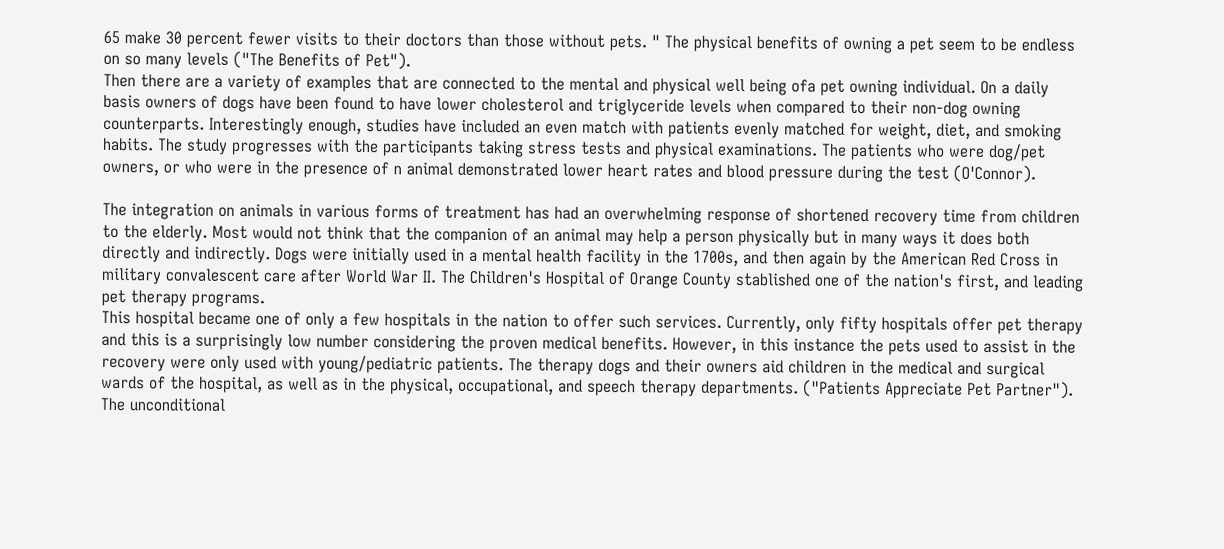65 make 30 percent fewer visits to their doctors than those without pets. " The physical benefits of owning a pet seem to be endless on so many levels ("The Benefits of Pet").
Then there are a variety of examples that are connected to the mental and physical well being ofa pet owning individual. On a daily basis owners of dogs have been found to have lower cholesterol and triglyceride levels when compared to their non-dog owning counterparts. Interestingly enough, studies have included an even match with patients evenly matched for weight, diet, and smoking habits. The study progresses with the participants taking stress tests and physical examinations. The patients who were dog/pet owners, or who were in the presence of n animal demonstrated lower heart rates and blood pressure during the test (O'Connor).

The integration on animals in various forms of treatment has had an overwhelming response of shortened recovery time from children to the elderly. Most would not think that the companion of an animal may help a person physically but in many ways it does both directly and indirectly. Dogs were initially used in a mental health facility in the 1700s, and then again by the American Red Cross in military convalescent care after World War II. The Children's Hospital of Orange County stablished one of the nation's first, and leading pet therapy programs.
This hospital became one of only a few hospitals in the nation to offer such services. Currently, only fifty hospitals offer pet therapy and this is a surprisingly low number considering the proven medical benefits. However, in this instance the pets used to assist in the recovery were only used with young/pediatric patients. The therapy dogs and their owners aid children in the medical and surgical wards of the hospital, as well as in the physical, occupational, and speech therapy departments. ("Patients Appreciate Pet Partner").
The unconditional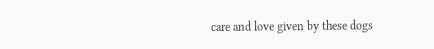care and love given by these dogs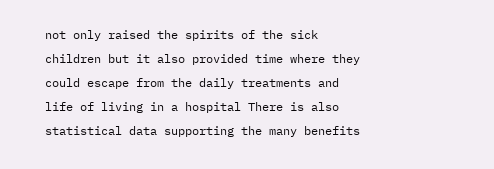not only raised the spirits of the sick children but it also provided time where they could escape from the daily treatments and life of living in a hospital There is also statistical data supporting the many benefits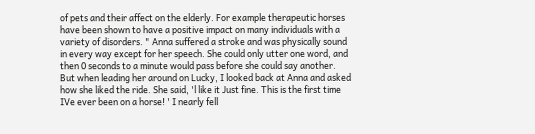of pets and their affect on the elderly. For example therapeutic horses have been shown to have a positive impact on many individuals with a variety of disorders. " Anna suffered a stroke and was physically sound in every way except for her speech. She could only utter one word, and then 0 seconds to a minute would pass before she could say another.
But when leading her around on Lucky, I looked back at Anna and asked how she liked the ride. She said, 'l like it Just fine. This is the first time IVe ever been on a horse! ' I nearly fell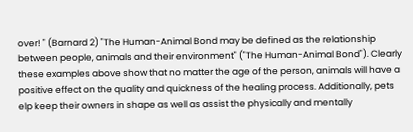over! " (Barnard 2) "The Human-Animal Bond may be defined as the relationship between people, animals and their environment" ("The Human-Animal Bond"). Clearly these examples above show that no matter the age of the person, animals will have a positive effect on the quality and quickness of the healing process. Additionally, pets elp keep their owners in shape as well as assist the physically and mentally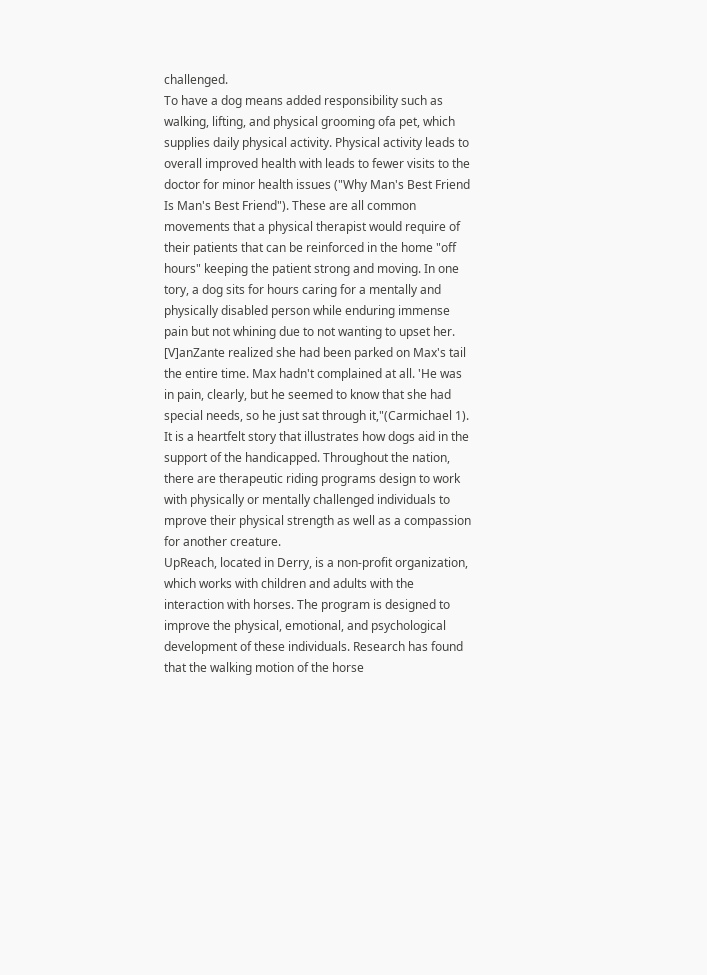challenged.
To have a dog means added responsibility such as walking, lifting, and physical grooming ofa pet, which supplies daily physical activity. Physical activity leads to overall improved health with leads to fewer visits to the doctor for minor health issues ("Why Man's Best Friend Is Man's Best Friend"). These are all common movements that a physical therapist would require of their patients that can be reinforced in the home "off hours" keeping the patient strong and moving. In one tory, a dog sits for hours caring for a mentally and physically disabled person while enduring immense pain but not whining due to not wanting to upset her. [V]anZante realized she had been parked on Max's tail the entire time. Max hadn't complained at all. 'He was in pain, clearly, but he seemed to know that she had special needs, so he just sat through it,"(Carmichael 1). It is a heartfelt story that illustrates how dogs aid in the support of the handicapped. Throughout the nation, there are therapeutic riding programs design to work with physically or mentally challenged individuals to mprove their physical strength as well as a compassion for another creature.
UpReach, located in Derry, is a non-profit organization, which works with children and adults with the interaction with horses. The program is designed to improve the physical, emotional, and psychological development of these individuals. Research has found that the walking motion of the horse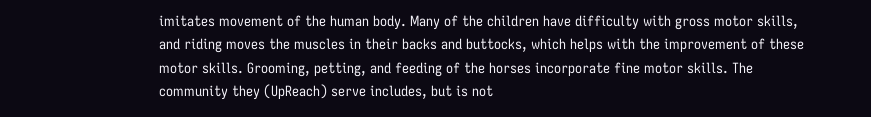imitates movement of the human body. Many of the children have difficulty with gross motor skills, and riding moves the muscles in their backs and buttocks, which helps with the improvement of these motor skills. Grooming, petting, and feeding of the horses incorporate fine motor skills. The community they (UpReach) serve includes, but is not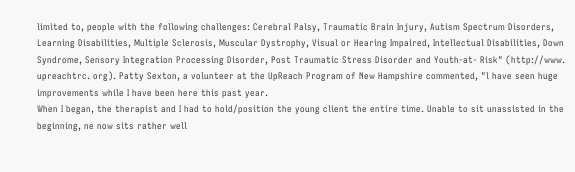limited to, people with the following challenges: Cerebral Palsy, Traumatic Brain Injury, Autism Spectrum Disorders, Learning Disabilities, Multiple Sclerosis, Muscular Dystrophy, Visual or Hearing Impaired, Intellectual Disabilities, Down Syndrome, Sensory Integration Processing Disorder, Post Traumatic Stress Disorder and Youth-at- Risk" (http://www. upreachtrc. org). Patty Sexton, a volunteer at the UpReach Program of New Hampshire commented, "l have seen huge improvements while I have been here this past year.
When I began, the therapist and I had to hold/position the young client the entire time. Unable to sit unassisted in the beginning, ne now sits rather well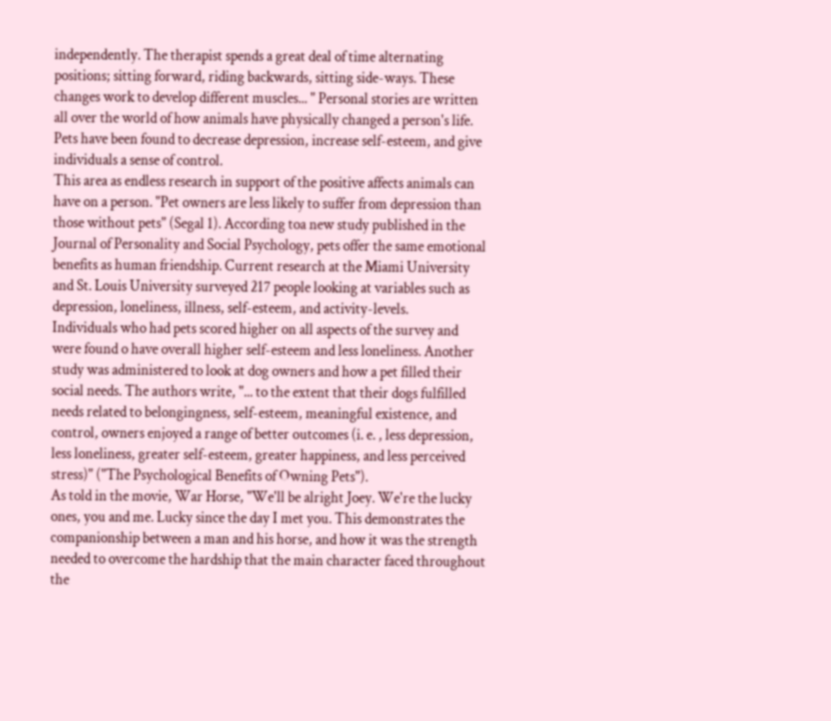independently. The therapist spends a great deal of time alternating positions; sitting forward, riding backwards, sitting side-ways. These changes work to develop different muscles... " Personal stories are written all over the world of how animals have physically changed a person's life. Pets have been found to decrease depression, increase self-esteem, and give individuals a sense of control.
This area as endless research in support of the positive affects animals can have on a person. "Pet owners are less likely to suffer from depression than those without pets" (Segal 1). According toa new study published in the Journal of Personality and Social Psychology, pets offer the same emotional benefits as human friendship. Current research at the Miami University and St. Louis University surveyed 217 people looking at variables such as depression, loneliness, illness, self-esteem, and activity-levels.
Individuals who had pets scored higher on all aspects of the survey and were found o have overall higher self-esteem and less loneliness. Another study was administered to look at dog owners and how a pet filled their social needs. The authors write, "... to the extent that their dogs fulfilled needs related to belongingness, self-esteem, meaningful existence, and control, owners enjoyed a range of better outcomes (i. e. , less depression, less loneliness, greater self-esteem, greater happiness, and less perceived stress)" ("The Psychological Benefits of Owning Pets").
As told in the movie, War Horse, "We'll be alright Joey. We're the lucky ones, you and me. Lucky since the day I met you. This demonstrates the companionship between a man and his horse, and how it was the strength needed to overcome the hardship that the main character faced throughout the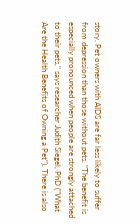story. Pet owners with AIDS are far less likely to suffer from depression than those without pets. "The benefit is especially pronounced when people are strongly attached to their pets," says researcher Judith Siegel, PhD ("What Are the Health Benefits of Owning a Pet"). There is also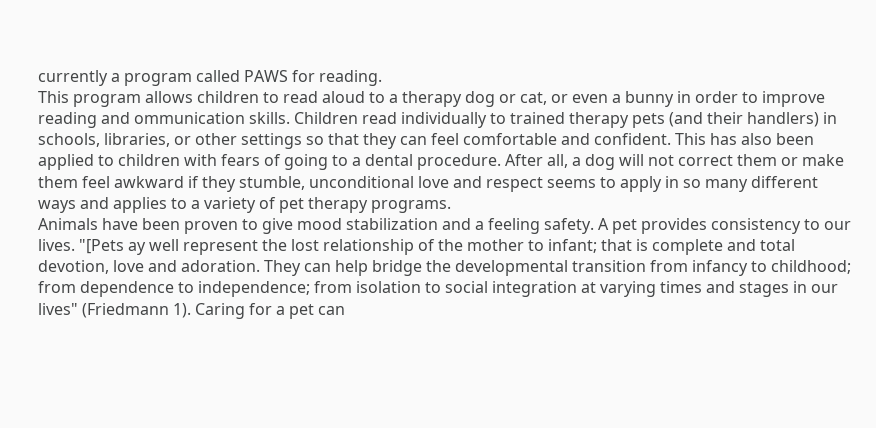currently a program called PAWS for reading.
This program allows children to read aloud to a therapy dog or cat, or even a bunny in order to improve reading and ommunication skills. Children read individually to trained therapy pets (and their handlers) in schools, libraries, or other settings so that they can feel comfortable and confident. This has also been applied to children with fears of going to a dental procedure. After all, a dog will not correct them or make them feel awkward if they stumble, unconditional love and respect seems to apply in so many different ways and applies to a variety of pet therapy programs.
Animals have been proven to give mood stabilization and a feeling safety. A pet provides consistency to our lives. "[Pets ay well represent the lost relationship of the mother to infant; that is complete and total devotion, love and adoration. They can help bridge the developmental transition from infancy to childhood; from dependence to independence; from isolation to social integration at varying times and stages in our lives" (Friedmann 1). Caring for a pet can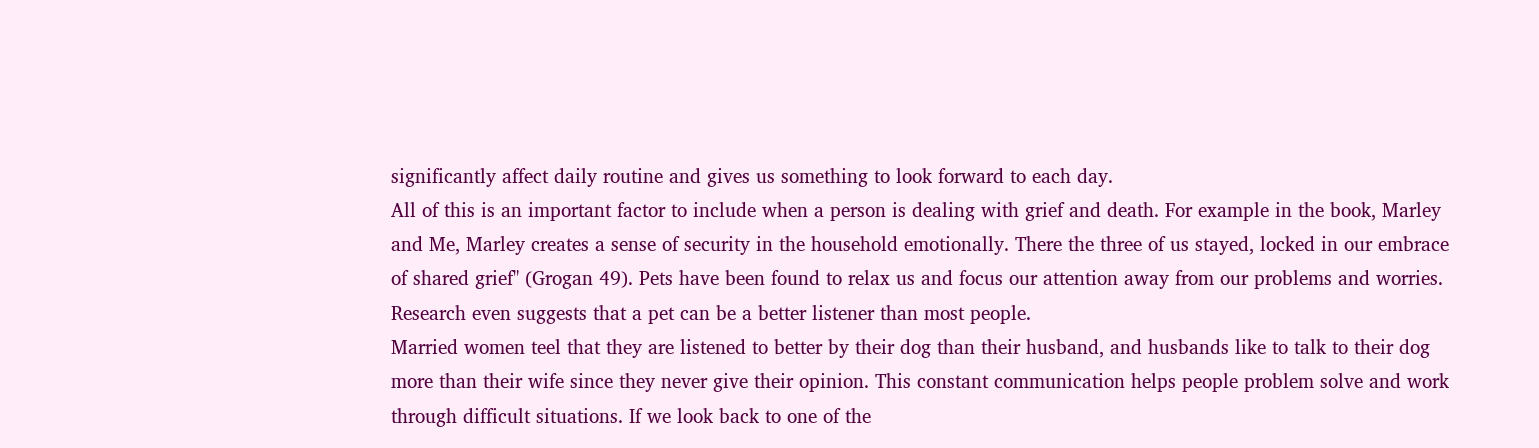significantly affect daily routine and gives us something to look forward to each day.
All of this is an important factor to include when a person is dealing with grief and death. For example in the book, Marley and Me, Marley creates a sense of security in the household emotionally. There the three of us stayed, locked in our embrace of shared grief" (Grogan 49). Pets have been found to relax us and focus our attention away from our problems and worries. Research even suggests that a pet can be a better listener than most people.
Married women teel that they are listened to better by their dog than their husband, and husbands like to talk to their dog more than their wife since they never give their opinion. This constant communication helps people problem solve and work through difficult situations. If we look back to one of the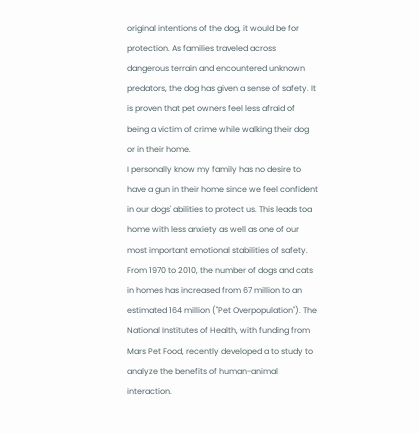original intentions of the dog, it would be for protection. As families traveled across dangerous terrain and encountered unknown predators, the dog has given a sense of safety. It is proven that pet owners feel less afraid of being a victim of crime while walking their dog or in their home.
I personally know my family has no desire to have a gun in their home since we feel confident in our dogs' abilities to protect us. This leads toa home with less anxiety as well as one of our most important emotional stabilities of safety. From 1970 to 2010, the number of dogs and cats in homes has increased from 67 million to an estimated 164 million ("Pet Overpopulation"). The National Institutes of Health, with funding from Mars Pet Food, recently developed a to study to analyze the benefits of human-animal interaction.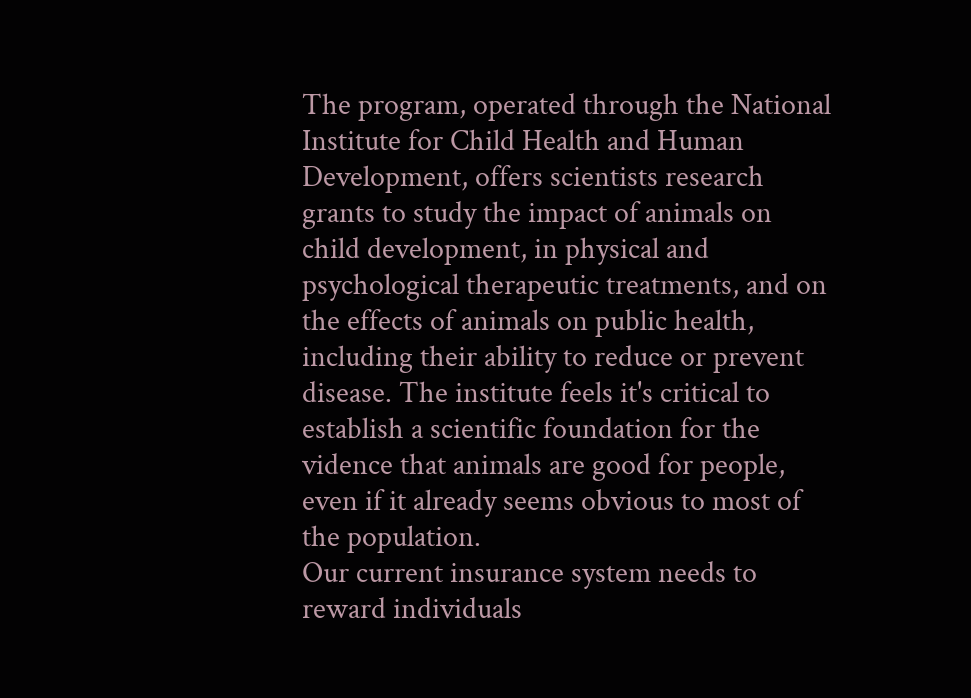The program, operated through the National Institute for Child Health and Human Development, offers scientists research grants to study the impact of animals on child development, in physical and psychological therapeutic treatments, and on the effects of animals on public health, including their ability to reduce or prevent disease. The institute feels it's critical to establish a scientific foundation for the vidence that animals are good for people, even if it already seems obvious to most of the population.
Our current insurance system needs to reward individuals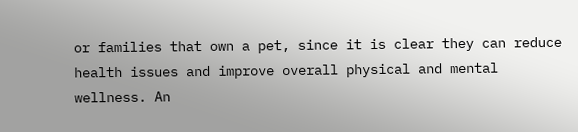or families that own a pet, since it is clear they can reduce health issues and improve overall physical and mental wellness. An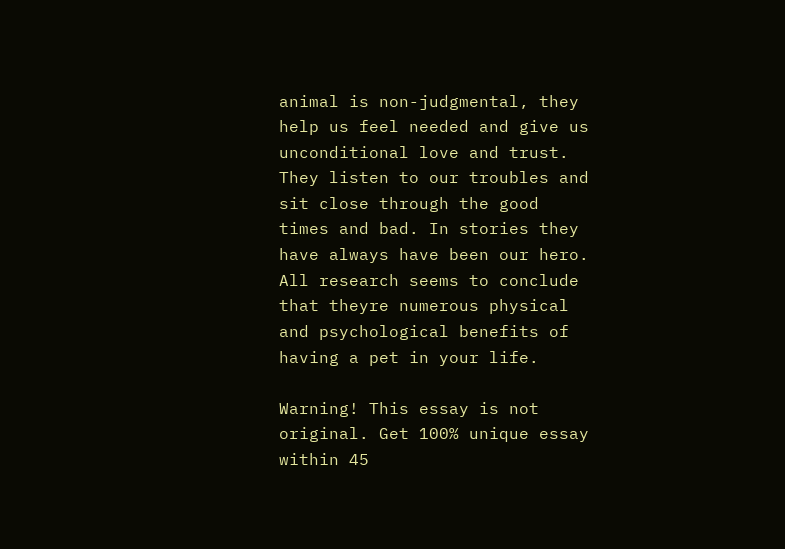animal is non-judgmental, they help us feel needed and give us unconditional love and trust. They listen to our troubles and sit close through the good times and bad. In stories they have always have been our hero. All research seems to conclude that theyre numerous physical and psychological benefits of having a pet in your life.

Warning! This essay is not original. Get 100% unique essay within 45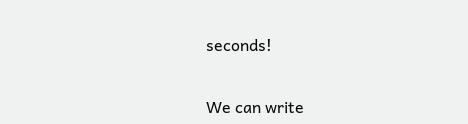seconds!


We can write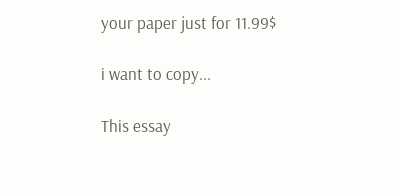your paper just for 11.99$

i want to copy...

This essay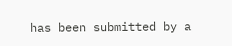has been submitted by a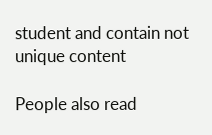student and contain not unique content

People also read